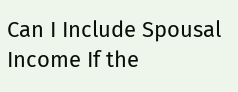Can I Include Spousal Income If the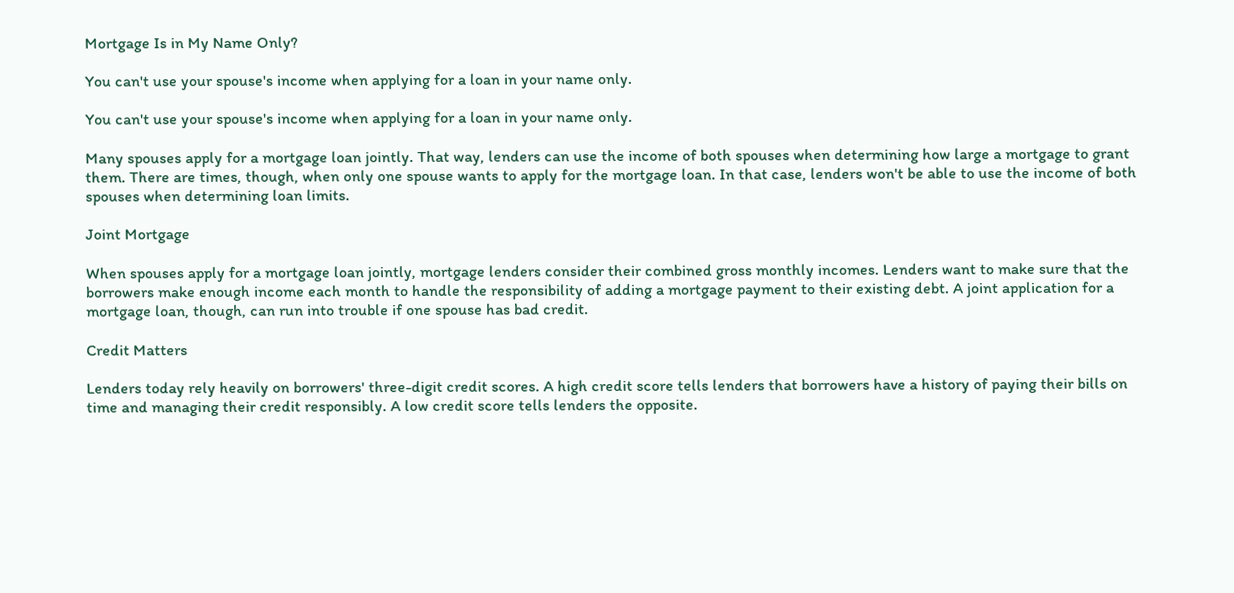Mortgage Is in My Name Only?

You can't use your spouse's income when applying for a loan in your name only.

You can't use your spouse's income when applying for a loan in your name only.

Many spouses apply for a mortgage loan jointly. That way, lenders can use the income of both spouses when determining how large a mortgage to grant them. There are times, though, when only one spouse wants to apply for the mortgage loan. In that case, lenders won't be able to use the income of both spouses when determining loan limits.

Joint Mortgage

When spouses apply for a mortgage loan jointly, mortgage lenders consider their combined gross monthly incomes. Lenders want to make sure that the borrowers make enough income each month to handle the responsibility of adding a mortgage payment to their existing debt. A joint application for a mortgage loan, though, can run into trouble if one spouse has bad credit.

Credit Matters

Lenders today rely heavily on borrowers' three-digit credit scores. A high credit score tells lenders that borrowers have a history of paying their bills on time and managing their credit responsibly. A low credit score tells lenders the opposite.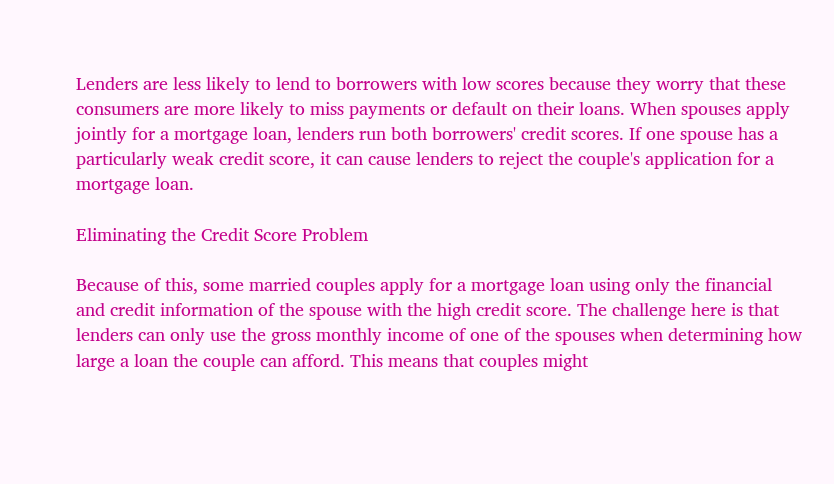Lenders are less likely to lend to borrowers with low scores because they worry that these consumers are more likely to miss payments or default on their loans. When spouses apply jointly for a mortgage loan, lenders run both borrowers' credit scores. If one spouse has a particularly weak credit score, it can cause lenders to reject the couple's application for a mortgage loan.

Eliminating the Credit Score Problem

Because of this, some married couples apply for a mortgage loan using only the financial and credit information of the spouse with the high credit score. The challenge here is that lenders can only use the gross monthly income of one of the spouses when determining how large a loan the couple can afford. This means that couples might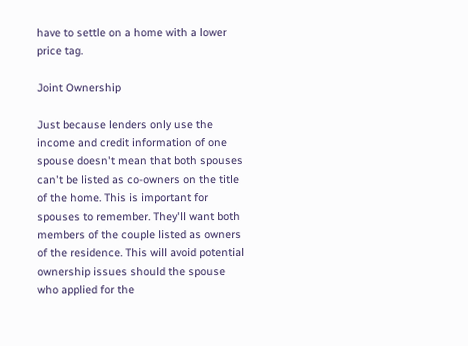have to settle on a home with a lower price tag.

Joint Ownership

Just because lenders only use the income and credit information of one spouse doesn't mean that both spouses can't be listed as co-owners on the title of the home. This is important for spouses to remember. They'll want both members of the couple listed as owners of the residence. This will avoid potential ownership issues should the spouse who applied for the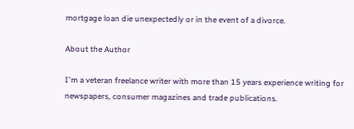mortgage loan die unexpectedly or in the event of a divorce.

About the Author

I'm a veteran freelance writer with more than 15 years experience writing for newspapers, consumer magazines and trade publications.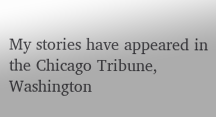My stories have appeared in the Chicago Tribune, Washington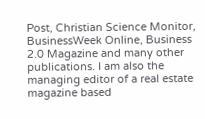Post, Christian Science Monitor, BusinessWeek Online, Business 2.0 Magazine and many other publications. I am also the managing editor of a real estate magazine based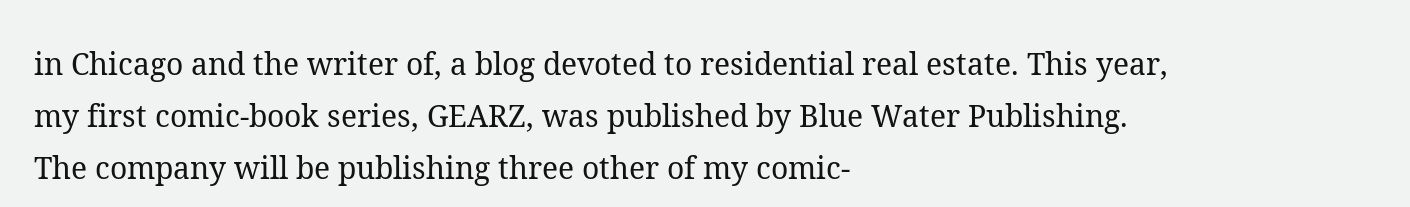in Chicago and the writer of, a blog devoted to residential real estate. This year, my first comic-book series, GEARZ, was published by Blue Water Publishing. The company will be publishing three other of my comic-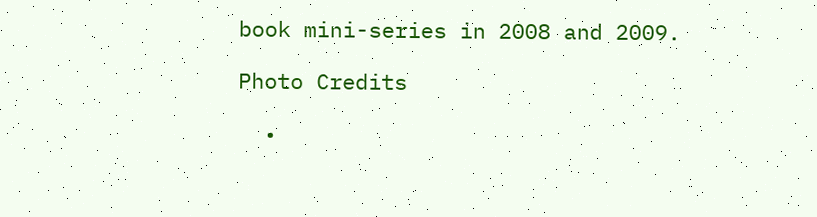book mini-series in 2008 and 2009.

Photo Credits

  •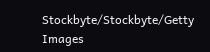Stockbyte/Stockbyte/Getty Images